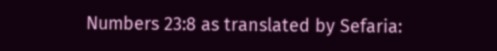Numbers 23:8 as translated by Sefaria: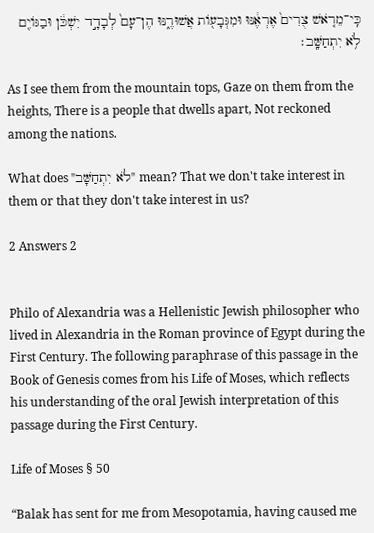כִּֽי־מֵרֹ֤אשׁ צֻרִים֙ אֶרְאֶ֔נּוּ וּמִגְּבָע֖וֹת אֲשׁוּרֶ֑נּוּ הֶן־עָם֙ לְבָדָ֣ד יִשְׁכֹּ֔ן וּבַגּוֹיִ֖ם לֹ֥א יִתְחַשָּֽׁב׃

As I see them from the mountain tops, Gaze on them from the heights, There is a people that dwells apart, Not reckoned among the nations.

What does "לֹא יִתְחַשָּׁב" mean? That we don't take interest in them or that they don't take interest in us?

2 Answers 2


Philo of Alexandria was a Hellenistic Jewish philosopher who lived in Alexandria in the Roman province of Egypt during the First Century. The following paraphrase of this passage in the Book of Genesis comes from his Life of Moses, which reflects his understanding of the oral Jewish interpretation of this passage during the First Century.

Life of Moses § 50

“Balak has sent for me from Mesopotamia, having caused me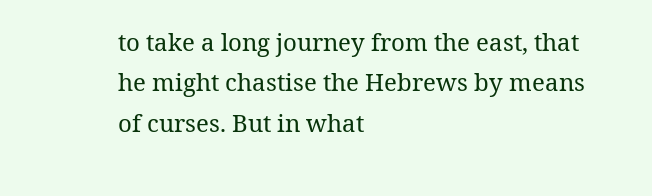to take a long journey from the east, that he might chastise the Hebrews by means of curses. But in what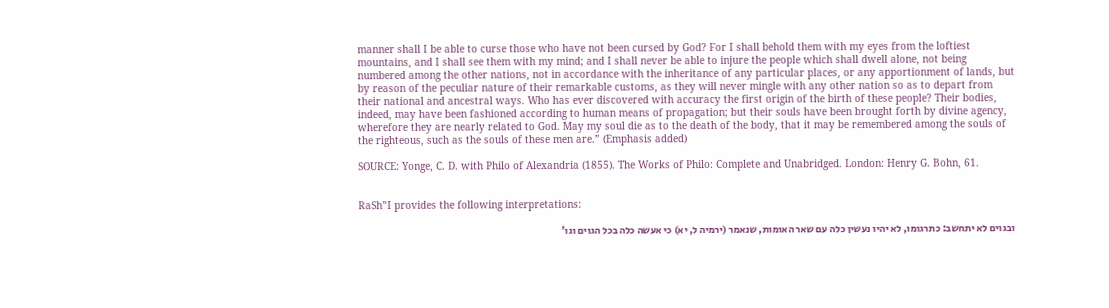manner shall I be able to curse those who have not been cursed by God? For I shall behold them with my eyes from the loftiest mountains, and I shall see them with my mind; and I shall never be able to injure the people which shall dwell alone, not being numbered among the other nations, not in accordance with the inheritance of any particular places, or any apportionment of lands, but by reason of the peculiar nature of their remarkable customs, as they will never mingle with any other nation so as to depart from their national and ancestral ways. Who has ever discovered with accuracy the first origin of the birth of these people? Their bodies, indeed, may have been fashioned according to human means of propagation; but their souls have been brought forth by divine agency, wherefore they are nearly related to God. May my soul die as to the death of the body, that it may be remembered among the souls of the righteous, such as the souls of these men are.” (Emphasis added)

SOURCE: Yonge, C. D. with Philo of Alexandria (1855). The Works of Philo: Complete and Unabridged. London: Henry G. Bohn, 61.


RaSh”I provides the following interpretations:

ובגוים לא יתחשב: כתרגומו, לא יהיו נעשין כלה עם שאר האומות, שנאמר (ירמיה ל, יא) כי אעשה כלה בכל הגוים וגו'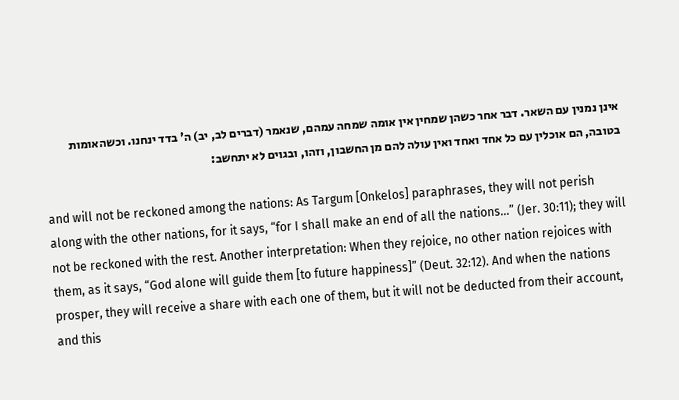אינן נמנין עם השאר. דבר אחר כשהן שמחין אין אומה שמחה עמהם, שנאמר (דברים לב, יב) ה' בדד ינחנו. וכשהאומות בטובה, הם אוכלין עם כל אחד ואחד ואין עולה להם מן החשבון, וזהו, ובגוים לא יתחשב:

and will not be reckoned among the nations: As Targum [Onkelos] paraphrases, they will not perish along with the other nations, for it says, “for I shall make an end of all the nations…” (Jer. 30:11); they will not be reckoned with the rest. Another interpretation: When they rejoice, no other nation rejoices with them, as it says, “God alone will guide them [to future happiness]” (Deut. 32:12). And when the nations prosper, they will receive a share with each one of them, but it will not be deducted from their account, and this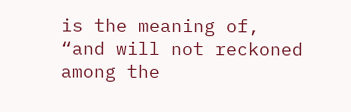is the meaning of, “and will not reckoned among the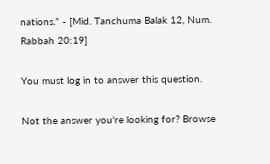nations.” - [Mid. Tanchuma Balak 12, Num. Rabbah 20:19]

You must log in to answer this question.

Not the answer you're looking for? Browse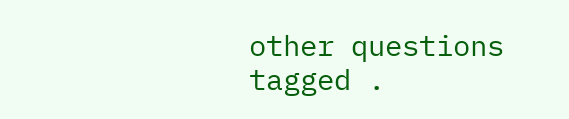other questions tagged .